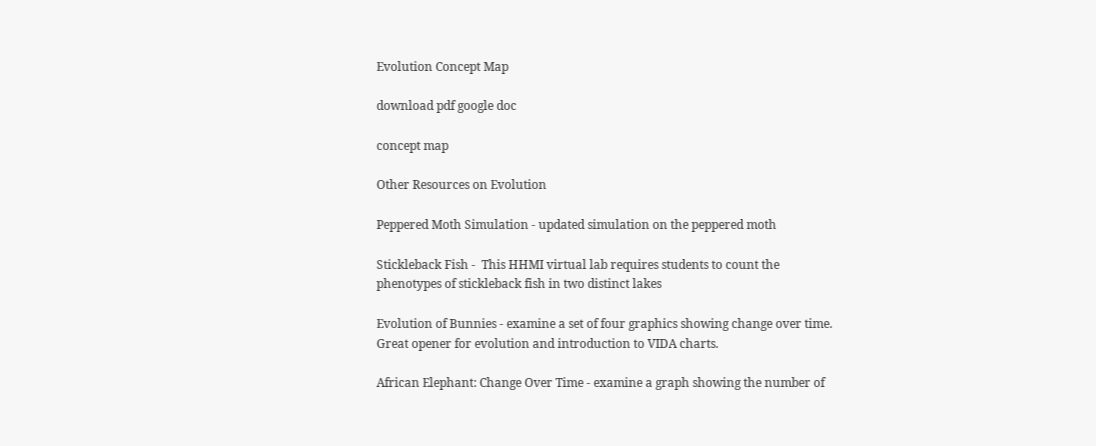Evolution Concept Map

download pdf google doc

concept map

Other Resources on Evolution

Peppered Moth Simulation - updated simulation on the peppered moth

Stickleback Fish -  This HHMI virtual lab requires students to count the phenotypes of stickleback fish in two distinct lakes

Evolution of Bunnies - examine a set of four graphics showing change over time. Great opener for evolution and introduction to VIDA charts.

African Elephant: Change Over Time - examine a graph showing the number of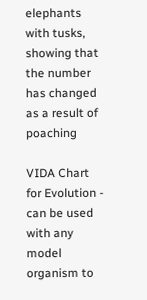elephants with tusks, showing that the number has changed as a result of poaching

VIDA Chart for Evolution - can be used with any model organism to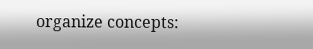organize concepts: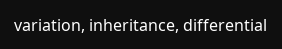variation, inheritance, differential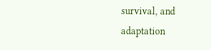survival, and adaptation